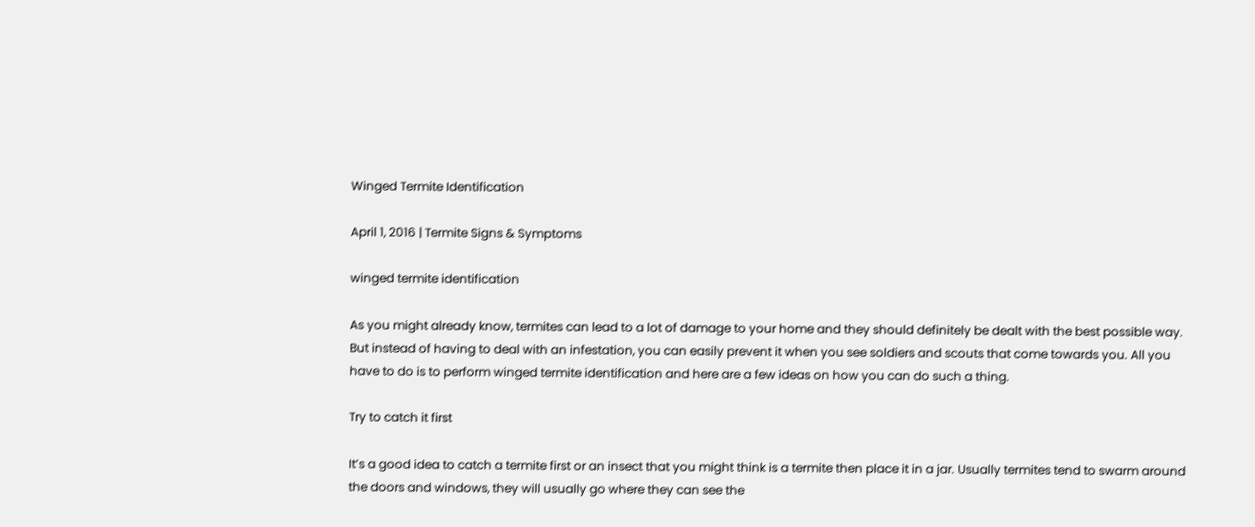Winged Termite Identification

April 1, 2016 | Termite Signs & Symptoms

winged termite identification

As you might already know, termites can lead to a lot of damage to your home and they should definitely be dealt with the best possible way. But instead of having to deal with an infestation, you can easily prevent it when you see soldiers and scouts that come towards you. All you have to do is to perform winged termite identification and here are a few ideas on how you can do such a thing.

Try to catch it first

It’s a good idea to catch a termite first or an insect that you might think is a termite then place it in a jar. Usually termites tend to swarm around the doors and windows, they will usually go where they can see the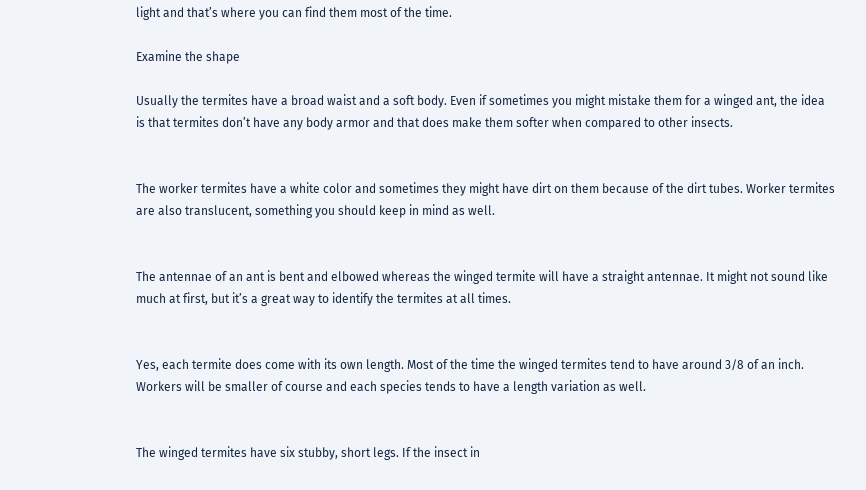light and that’s where you can find them most of the time.

Examine the shape

Usually the termites have a broad waist and a soft body. Even if sometimes you might mistake them for a winged ant, the idea is that termites don’t have any body armor and that does make them softer when compared to other insects.


The worker termites have a white color and sometimes they might have dirt on them because of the dirt tubes. Worker termites are also translucent, something you should keep in mind as well.


The antennae of an ant is bent and elbowed whereas the winged termite will have a straight antennae. It might not sound like much at first, but it’s a great way to identify the termites at all times.


Yes, each termite does come with its own length. Most of the time the winged termites tend to have around 3/8 of an inch. Workers will be smaller of course and each species tends to have a length variation as well.


The winged termites have six stubby, short legs. If the insect in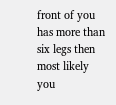front of you has more than six legs then most likely you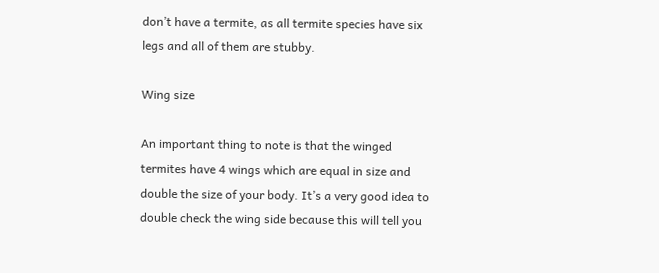don’t have a termite, as all termite species have six legs and all of them are stubby.

Wing size

An important thing to note is that the winged termites have 4 wings which are equal in size and double the size of your body. It’s a very good idea to double check the wing side because this will tell you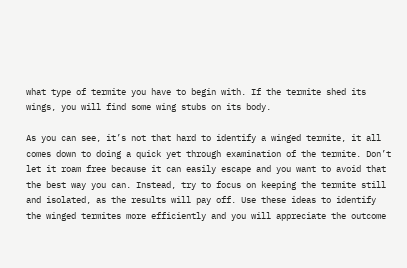what type of termite you have to begin with. If the termite shed its wings, you will find some wing stubs on its body.

As you can see, it’s not that hard to identify a winged termite, it all comes down to doing a quick yet through examination of the termite. Don’t let it roam free because it can easily escape and you want to avoid that the best way you can. Instead, try to focus on keeping the termite still and isolated, as the results will pay off. Use these ideas to identify the winged termites more efficiently and you will appreciate the outcome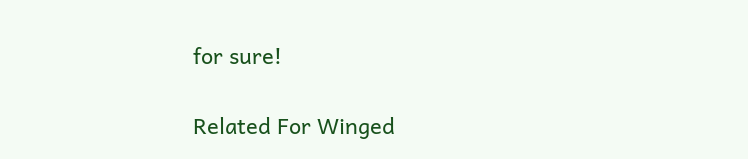for sure!

Related For Winged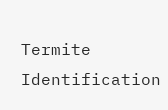Termite Identification